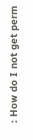: How do I not get perm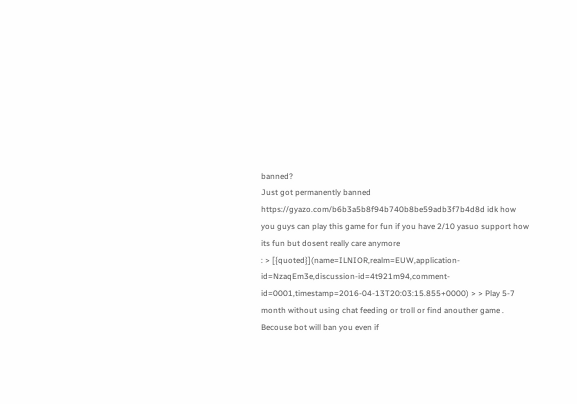banned?
Just got permanently banned https://gyazo.com/b6b3a5b8f94b740b8be59adb3f7b4d8d idk how you guys can play this game for fun if you have 2/10 yasuo support how its fun but dosent really care anymore
: > [{quoted}](name=ILNIOR,realm=EUW,application-id=NzaqEm3e,discussion-id=4t921m94,comment-id=0001,timestamp=2016-04-13T20:03:15.855+0000) > > Play 5-7 month without using chat feeding or troll or find anouther game . Becouse bot will ban you even if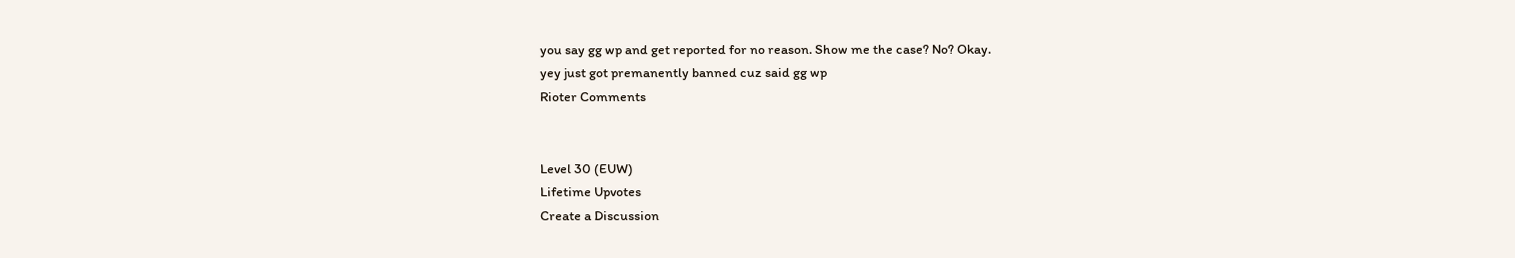you say gg wp and get reported for no reason. Show me the case? No? Okay.
yey just got premanently banned cuz said gg wp
Rioter Comments


Level 30 (EUW)
Lifetime Upvotes
Create a Discussion